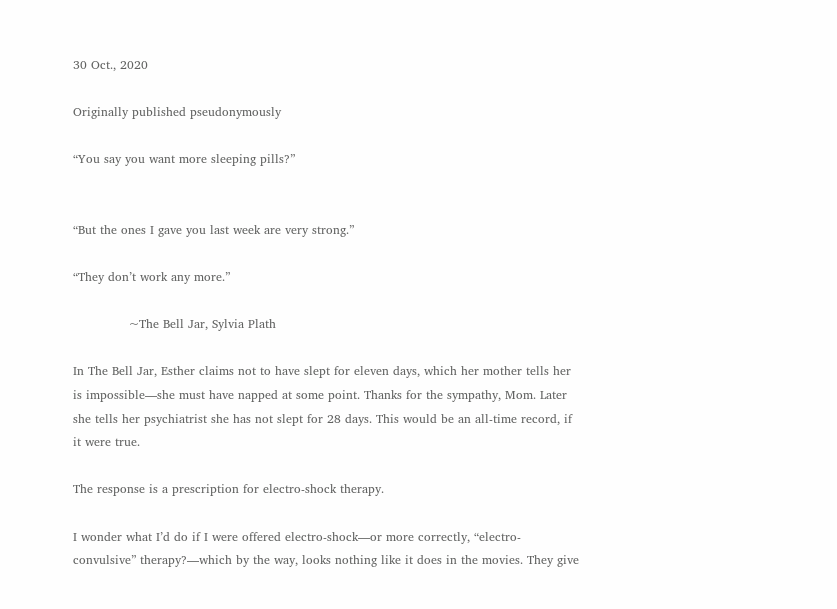30 Oct., 2020

Originally published pseudonymously

“You say you want more sleeping pills?”


“But the ones I gave you last week are very strong.”

“They don’t work any more.”

              ~The Bell Jar, Sylvia Plath

In The Bell Jar, Esther claims not to have slept for eleven days, which her mother tells her is impossible—she must have napped at some point. Thanks for the sympathy, Mom. Later she tells her psychiatrist she has not slept for 28 days. This would be an all-time record, if it were true.

The response is a prescription for electro-shock therapy.

I wonder what I’d do if I were offered electro-shock—or more correctly, “electro-convulsive” therapy?—which by the way, looks nothing like it does in the movies. They give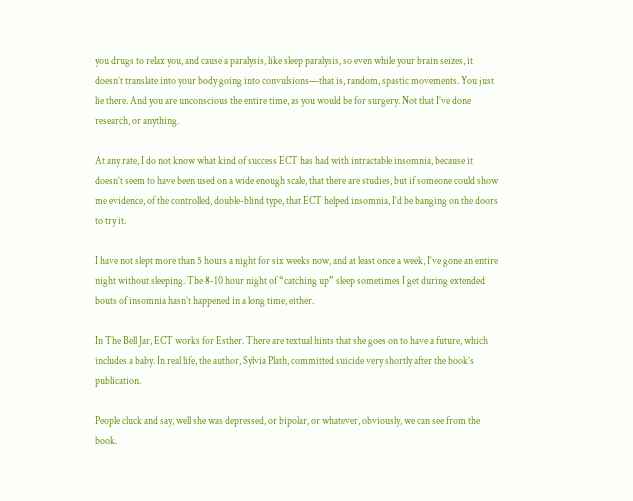you drugs to relax you, and cause a paralysis, like sleep paralysis, so even while your brain seizes, it doesn’t translate into your body going into convulsions—that is, random, spastic movements. You just lie there. And you are unconscious the entire time, as you would be for surgery. Not that I’ve done research, or anything.

At any rate, I do not know what kind of success ECT has had with intractable insomnia, because it doesn’t seem to have been used on a wide enough scale, that there are studies, but if someone could show me evidence, of the controlled, double-blind type, that ECT helped insomnia, I’d be banging on the doors to try it.

I have not slept more than 5 hours a night for six weeks now, and at least once a week, I’ve gone an entire night without sleeping. The 8-10 hour night of “catching up” sleep sometimes I get during extended bouts of insomnia hasn’t happened in a long time, either.

In The Bell Jar, ECT works for Esther. There are textual hints that she goes on to have a future, which includes a baby. In real life, the author, Sylvia Plath, committed suicide very shortly after the book’s publication.

People cluck and say, well she was depressed, or bipolar, or whatever, obviously, we can see from the book.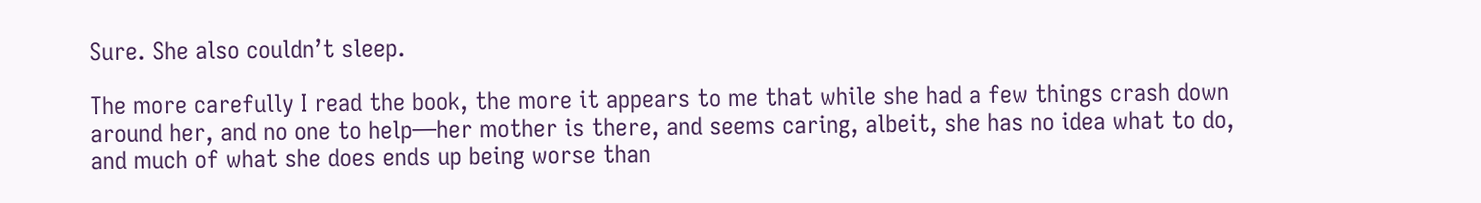Sure. She also couldn’t sleep.

The more carefully I read the book, the more it appears to me that while she had a few things crash down around her, and no one to help—her mother is there, and seems caring, albeit, she has no idea what to do, and much of what she does ends up being worse than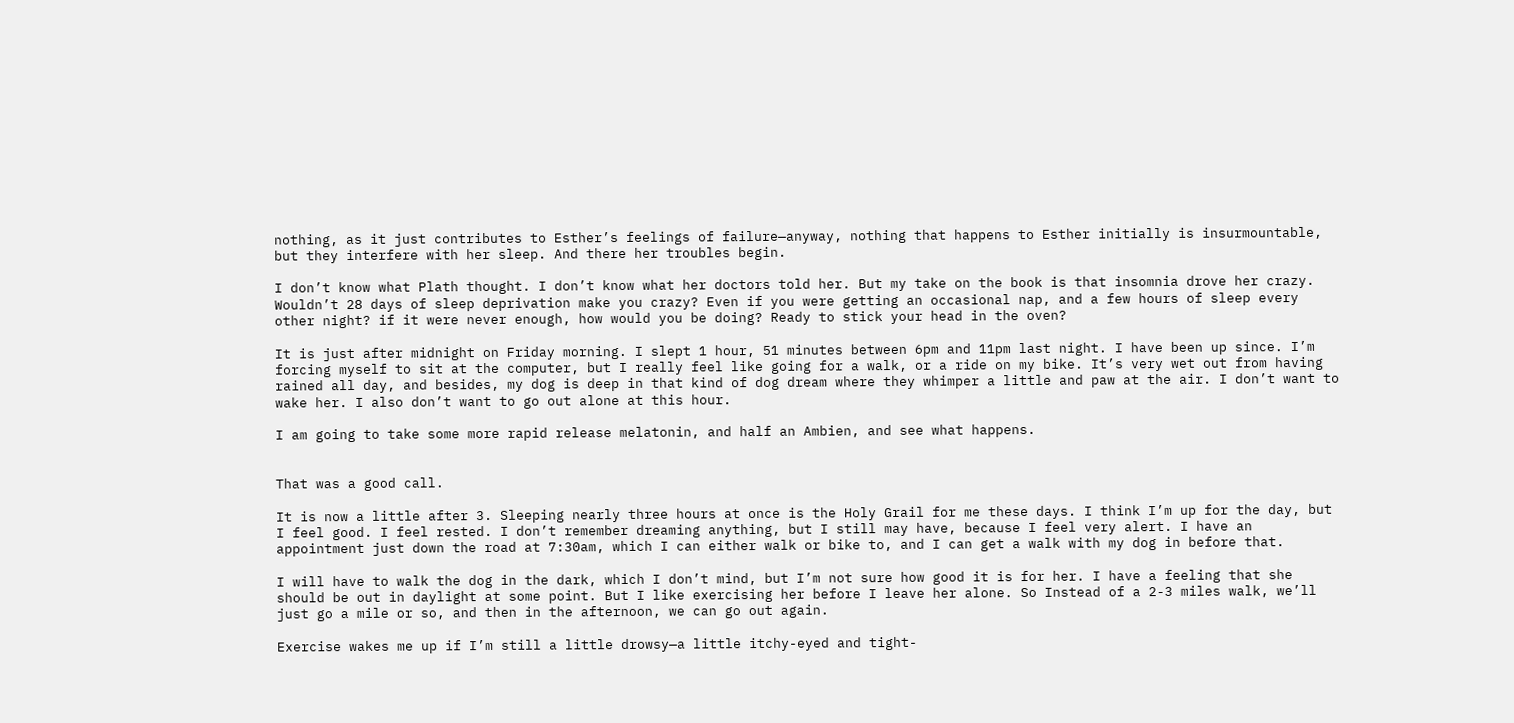nothing, as it just contributes to Esther’s feelings of failure—anyway, nothing that happens to Esther initially is insurmountable, but they interfere with her sleep. And there her troubles begin.

I don’t know what Plath thought. I don’t know what her doctors told her. But my take on the book is that insomnia drove her crazy. Wouldn’t 28 days of sleep deprivation make you crazy? Even if you were getting an occasional nap, and a few hours of sleep every other night? if it were never enough, how would you be doing? Ready to stick your head in the oven?

It is just after midnight on Friday morning. I slept 1 hour, 51 minutes between 6pm and 11pm last night. I have been up since. I’m forcing myself to sit at the computer, but I really feel like going for a walk, or a ride on my bike. It’s very wet out from having rained all day, and besides, my dog is deep in that kind of dog dream where they whimper a little and paw at the air. I don’t want to wake her. I also don’t want to go out alone at this hour.

I am going to take some more rapid release melatonin, and half an Ambien, and see what happens.


That was a good call.

It is now a little after 3. Sleeping nearly three hours at once is the Holy Grail for me these days. I think I’m up for the day, but I feel good. I feel rested. I don’t remember dreaming anything, but I still may have, because I feel very alert. I have an appointment just down the road at 7:30am, which I can either walk or bike to, and I can get a walk with my dog in before that.

I will have to walk the dog in the dark, which I don’t mind, but I’m not sure how good it is for her. I have a feeling that she should be out in daylight at some point. But I like exercising her before I leave her alone. So Instead of a 2-3 miles walk, we’ll just go a mile or so, and then in the afternoon, we can go out again.

Exercise wakes me up if I’m still a little drowsy—a little itchy-eyed and tight-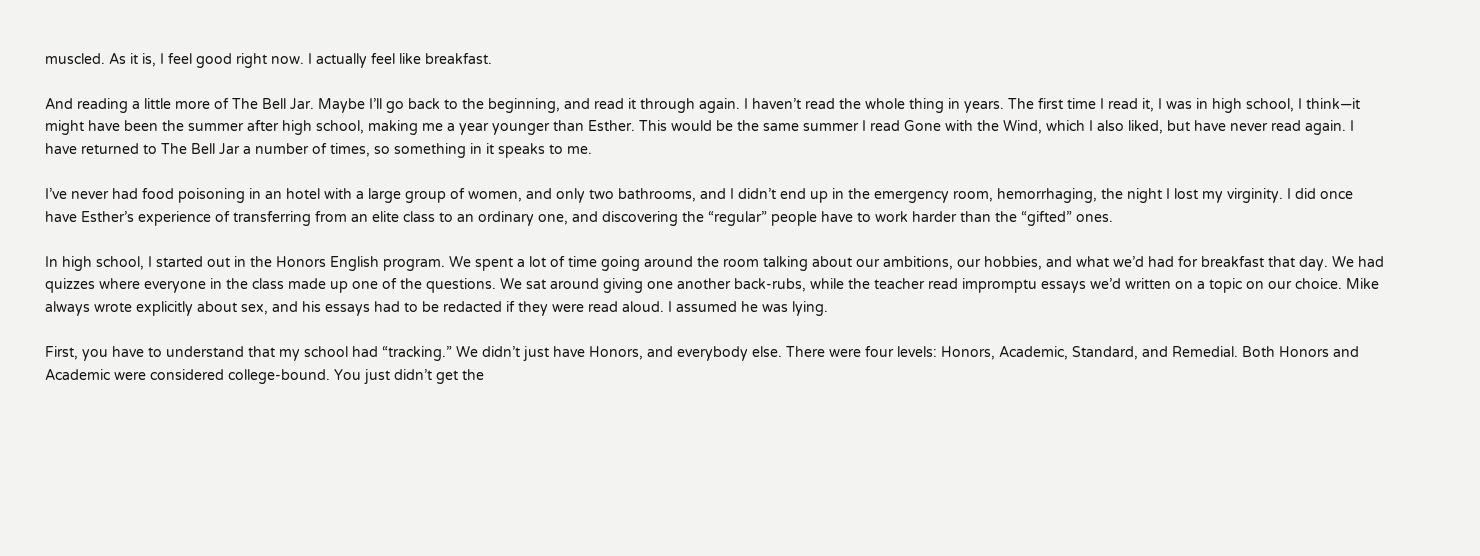muscled. As it is, I feel good right now. I actually feel like breakfast.

And reading a little more of The Bell Jar. Maybe I’ll go back to the beginning, and read it through again. I haven’t read the whole thing in years. The first time I read it, I was in high school, I think—it might have been the summer after high school, making me a year younger than Esther. This would be the same summer I read Gone with the Wind, which I also liked, but have never read again. I have returned to The Bell Jar a number of times, so something in it speaks to me.

I’ve never had food poisoning in an hotel with a large group of women, and only two bathrooms, and I didn’t end up in the emergency room, hemorrhaging, the night I lost my virginity. I did once have Esther’s experience of transferring from an elite class to an ordinary one, and discovering the “regular” people have to work harder than the “gifted” ones.

In high school, I started out in the Honors English program. We spent a lot of time going around the room talking about our ambitions, our hobbies, and what we’d had for breakfast that day. We had quizzes where everyone in the class made up one of the questions. We sat around giving one another back-rubs, while the teacher read impromptu essays we’d written on a topic on our choice. Mike always wrote explicitly about sex, and his essays had to be redacted if they were read aloud. I assumed he was lying.

First, you have to understand that my school had “tracking.” We didn’t just have Honors, and everybody else. There were four levels: Honors, Academic, Standard, and Remedial. Both Honors and Academic were considered college-bound. You just didn’t get the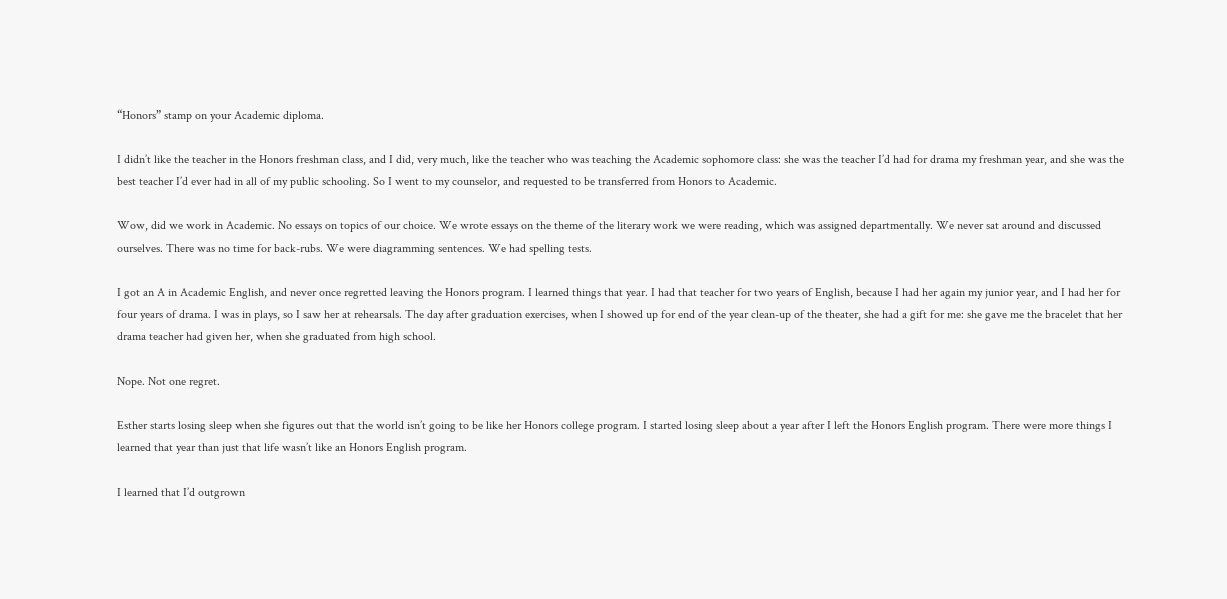“Honors” stamp on your Academic diploma.

I didn’t like the teacher in the Honors freshman class, and I did, very much, like the teacher who was teaching the Academic sophomore class: she was the teacher I’d had for drama my freshman year, and she was the best teacher I’d ever had in all of my public schooling. So I went to my counselor, and requested to be transferred from Honors to Academic.

Wow, did we work in Academic. No essays on topics of our choice. We wrote essays on the theme of the literary work we were reading, which was assigned departmentally. We never sat around and discussed ourselves. There was no time for back-rubs. We were diagramming sentences. We had spelling tests.

I got an A in Academic English, and never once regretted leaving the Honors program. I learned things that year. I had that teacher for two years of English, because I had her again my junior year, and I had her for four years of drama. I was in plays, so I saw her at rehearsals. The day after graduation exercises, when I showed up for end of the year clean-up of the theater, she had a gift for me: she gave me the bracelet that her drama teacher had given her, when she graduated from high school.

Nope. Not one regret.

Esther starts losing sleep when she figures out that the world isn’t going to be like her Honors college program. I started losing sleep about a year after I left the Honors English program. There were more things I learned that year than just that life wasn’t like an Honors English program.

I learned that I’d outgrown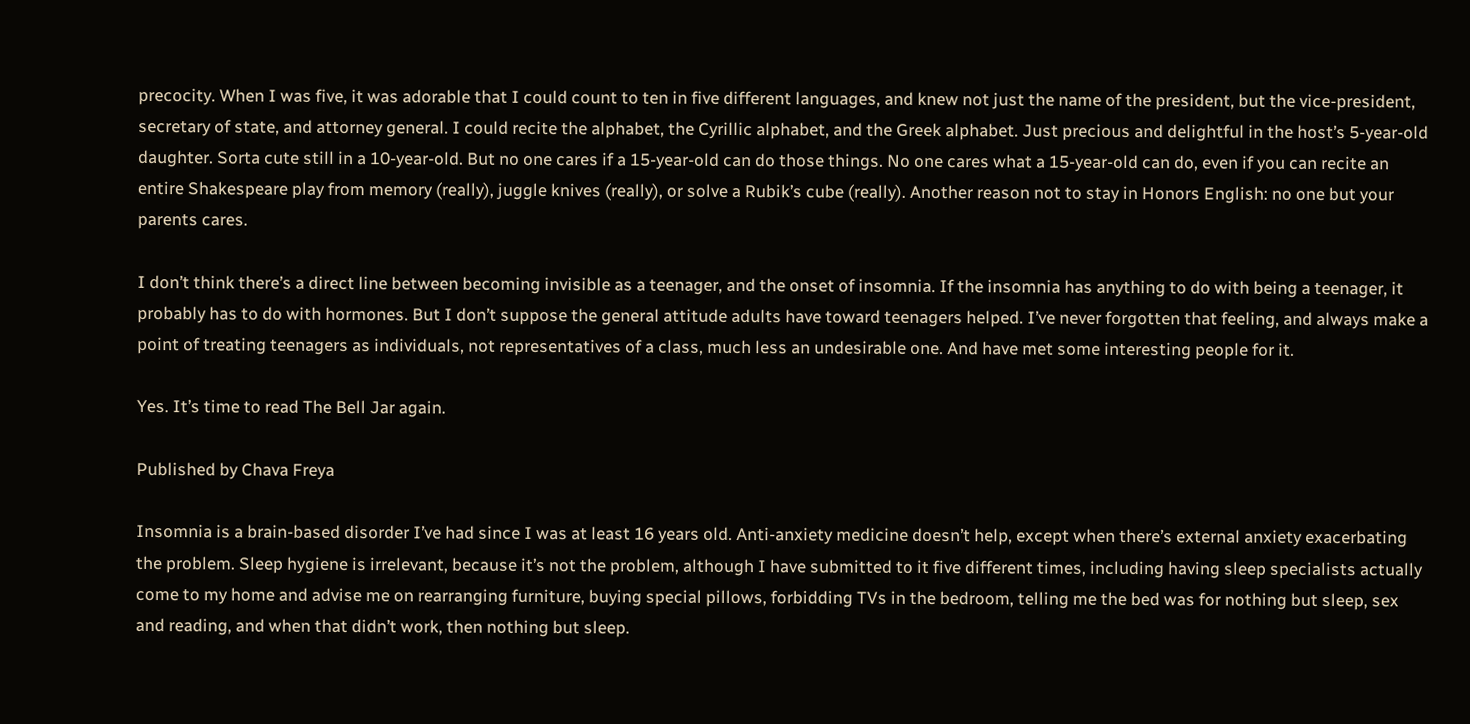precocity. When I was five, it was adorable that I could count to ten in five different languages, and knew not just the name of the president, but the vice-president, secretary of state, and attorney general. I could recite the alphabet, the Cyrillic alphabet, and the Greek alphabet. Just precious and delightful in the host’s 5-year-old daughter. Sorta cute still in a 10-year-old. But no one cares if a 15-year-old can do those things. No one cares what a 15-year-old can do, even if you can recite an entire Shakespeare play from memory (really), juggle knives (really), or solve a Rubik’s cube (really). Another reason not to stay in Honors English: no one but your parents cares.

I don’t think there’s a direct line between becoming invisible as a teenager, and the onset of insomnia. If the insomnia has anything to do with being a teenager, it probably has to do with hormones. But I don’t suppose the general attitude adults have toward teenagers helped. I’ve never forgotten that feeling, and always make a point of treating teenagers as individuals, not representatives of a class, much less an undesirable one. And have met some interesting people for it.

Yes. It’s time to read The Bell Jar again.

Published by Chava Freya

Insomnia is a brain-based disorder I’ve had since I was at least 16 years old. Anti-anxiety medicine doesn’t help, except when there’s external anxiety exacerbating the problem. Sleep hygiene is irrelevant, because it’s not the problem, although I have submitted to it five different times, including having sleep specialists actually come to my home and advise me on rearranging furniture, buying special pillows, forbidding TVs in the bedroom, telling me the bed was for nothing but sleep, sex and reading, and when that didn’t work, then nothing but sleep.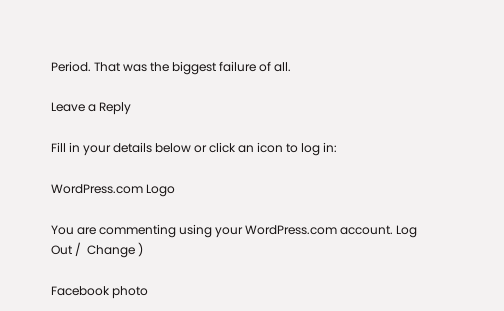Period. That was the biggest failure of all.

Leave a Reply

Fill in your details below or click an icon to log in:

WordPress.com Logo

You are commenting using your WordPress.com account. Log Out /  Change )

Facebook photo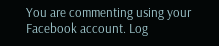You are commenting using your Facebook account. Log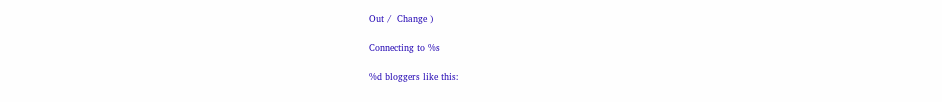Out /  Change )

Connecting to %s

%d bloggers like this: